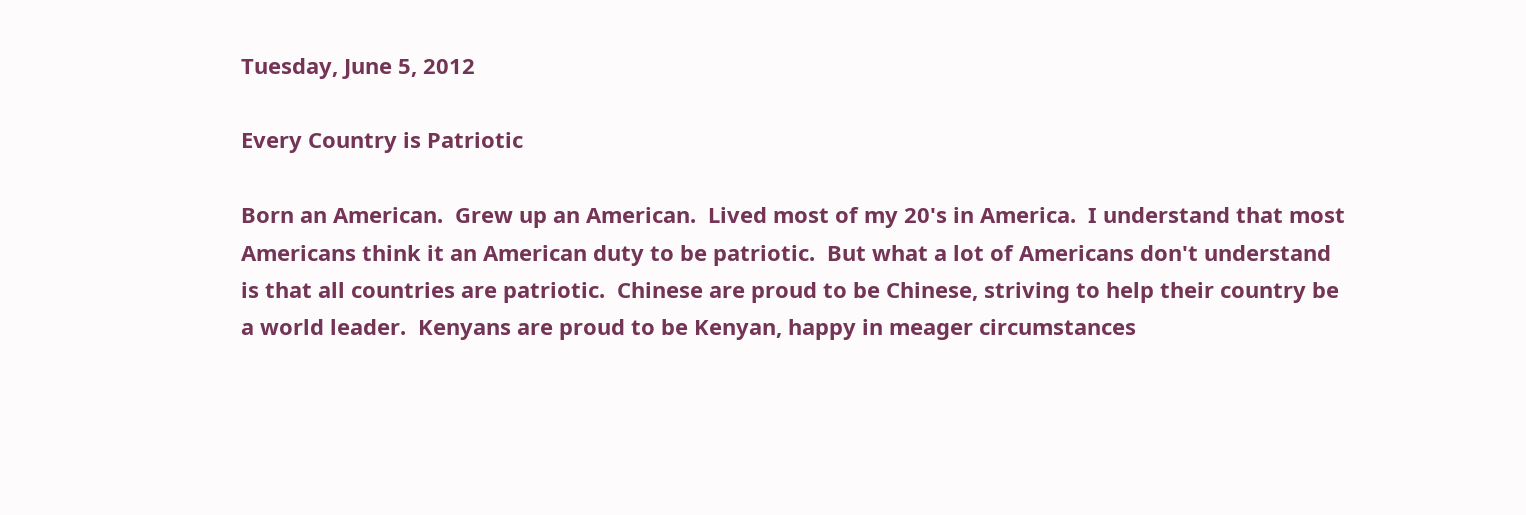Tuesday, June 5, 2012

Every Country is Patriotic

Born an American.  Grew up an American.  Lived most of my 20's in America.  I understand that most Americans think it an American duty to be patriotic.  But what a lot of Americans don't understand is that all countries are patriotic.  Chinese are proud to be Chinese, striving to help their country be a world leader.  Kenyans are proud to be Kenyan, happy in meager circumstances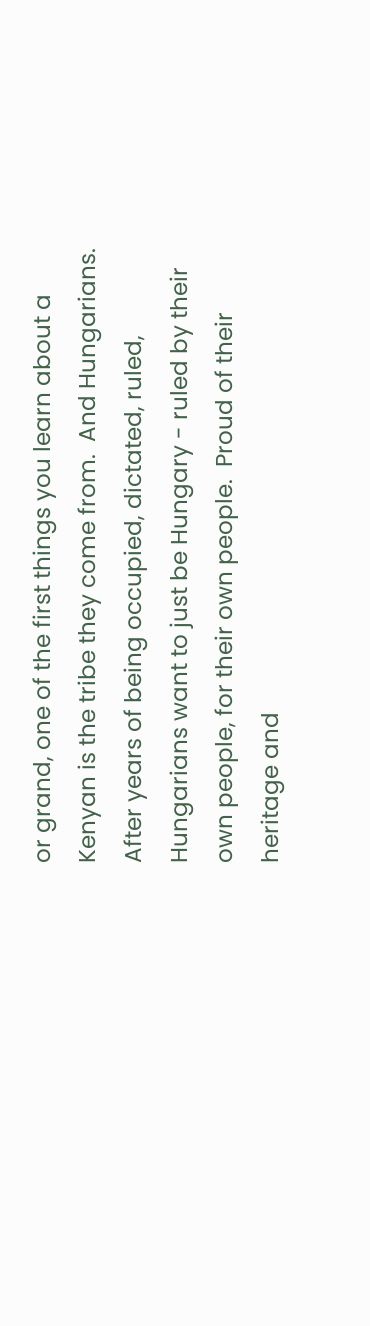or grand, one of the first things you learn about a Kenyan is the tribe they come from.  And Hungarians.  After years of being occupied, dictated, ruled, Hungarians want to just be Hungary - ruled by their own people, for their own people.  Proud of their heritage and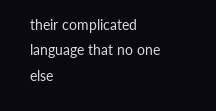their complicated language that no one else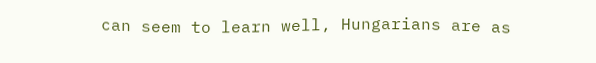can seem to learn well, Hungarians are as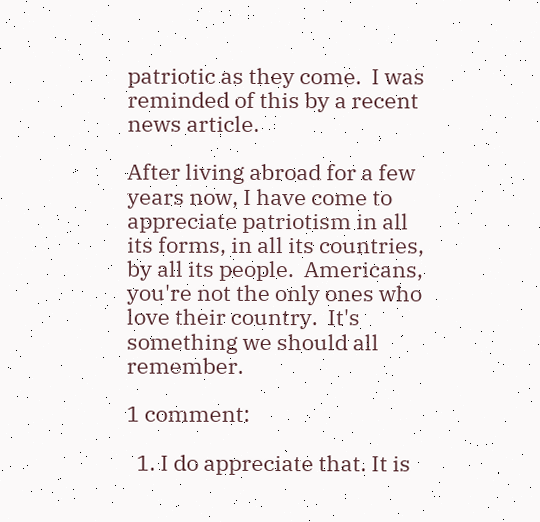patriotic as they come.  I was reminded of this by a recent news article.

After living abroad for a few years now, I have come to appreciate patriotism in all its forms, in all its countries, by all its people.  Americans, you're not the only ones who love their country.  It's something we should all remember.

1 comment:

  1. I do appreciate that. It is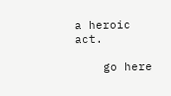a heroic act.

    go here